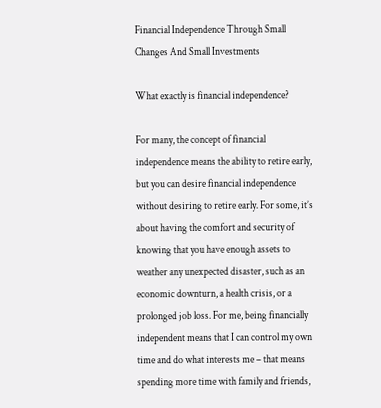Financial Independence Through Small Changes And Small Investments

What exactly is financial independence?

For many, the concept of financial independence means the ability to retire early, but you can desire financial independence without desiring to retire early. For some, it’s about having the comfort and security of knowing that you have enough assets to weather any unexpected disaster, such as an economic downturn, a health crisis, or a prolonged job loss. For me, being financially independent means that I can control my own time and do what interests me – that means spending more time with family and friends,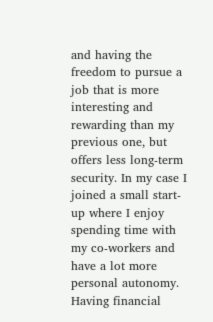and having the freedom to pursue a job that is more interesting and rewarding than my previous one, but offers less long-term security. In my case I joined a small start-up where I enjoy spending time with my co-workers and have a lot more personal autonomy. Having financial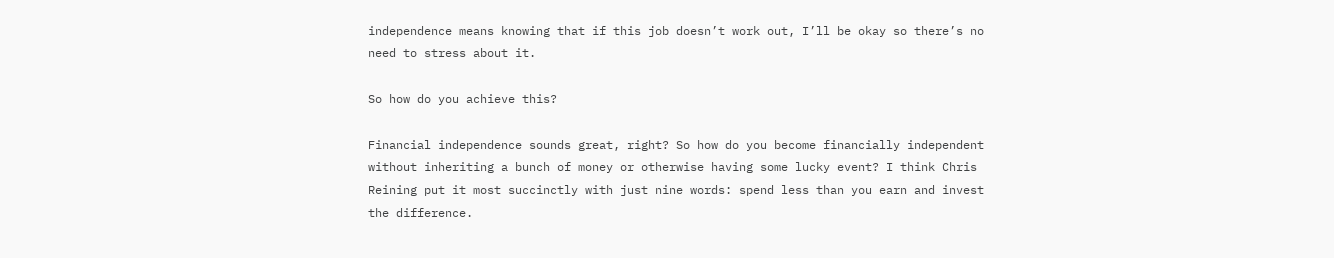independence means knowing that if this job doesn’t work out, I’ll be okay so there’s no need to stress about it.

So how do you achieve this?

Financial independence sounds great, right? So how do you become financially independent without inheriting a bunch of money or otherwise having some lucky event? I think Chris Reining put it most succinctly with just nine words: spend less than you earn and invest the difference.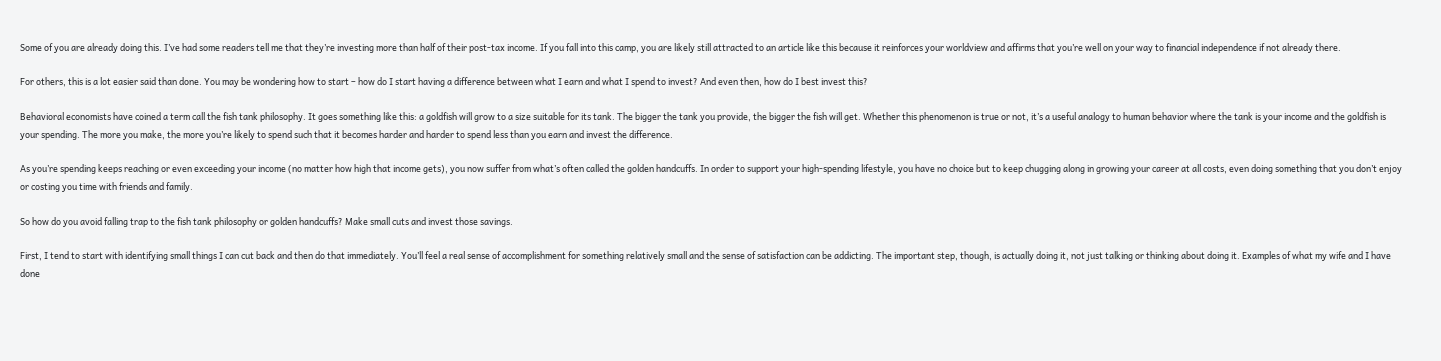Some of you are already doing this. I’ve had some readers tell me that they’re investing more than half of their post-tax income. If you fall into this camp, you are likely still attracted to an article like this because it reinforces your worldview and affirms that you’re well on your way to financial independence if not already there.

For others, this is a lot easier said than done. You may be wondering how to start – how do I start having a difference between what I earn and what I spend to invest? And even then, how do I best invest this?

Behavioral economists have coined a term call the fish tank philosophy. It goes something like this: a goldfish will grow to a size suitable for its tank. The bigger the tank you provide, the bigger the fish will get. Whether this phenomenon is true or not, it’s a useful analogy to human behavior where the tank is your income and the goldfish is your spending. The more you make, the more you’re likely to spend such that it becomes harder and harder to spend less than you earn and invest the difference.

As you’re spending keeps reaching or even exceeding your income (no matter how high that income gets), you now suffer from what’s often called the golden handcuffs. In order to support your high-spending lifestyle, you have no choice but to keep chugging along in growing your career at all costs, even doing something that you don’t enjoy or costing you time with friends and family.

So how do you avoid falling trap to the fish tank philosophy or golden handcuffs? Make small cuts and invest those savings.

First, I tend to start with identifying small things I can cut back and then do that immediately. You’ll feel a real sense of accomplishment for something relatively small and the sense of satisfaction can be addicting. The important step, though, is actually doing it, not just talking or thinking about doing it. Examples of what my wife and I have done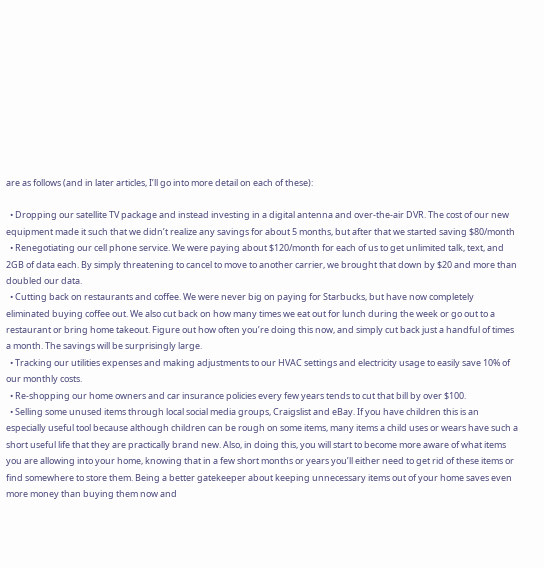are as follows (and in later articles, I’ll go into more detail on each of these):

  • Dropping our satellite TV package and instead investing in a digital antenna and over-the-air DVR. The cost of our new equipment made it such that we didn’t realize any savings for about 5 months, but after that we started saving $80/month
  • Renegotiating our cell phone service. We were paying about $120/month for each of us to get unlimited talk, text, and 2GB of data each. By simply threatening to cancel to move to another carrier, we brought that down by $20 and more than doubled our data.
  • Cutting back on restaurants and coffee. We were never big on paying for Starbucks, but have now completely eliminated buying coffee out. We also cut back on how many times we eat out for lunch during the week or go out to a restaurant or bring home takeout. Figure out how often you’re doing this now, and simply cut back just a handful of times a month. The savings will be surprisingly large.
  • Tracking our utilities expenses and making adjustments to our HVAC settings and electricity usage to easily save 10% of our monthly costs.
  • Re-shopping our home owners and car insurance policies every few years tends to cut that bill by over $100.
  • Selling some unused items through local social media groups, Craigslist and eBay. If you have children this is an especially useful tool because although children can be rough on some items, many items a child uses or wears have such a short useful life that they are practically brand new. Also, in doing this, you will start to become more aware of what items you are allowing into your home, knowing that in a few short months or years you’ll either need to get rid of these items or find somewhere to store them. Being a better gatekeeper about keeping unnecessary items out of your home saves even more money than buying them now and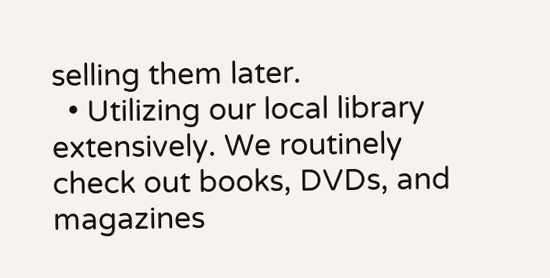selling them later.
  • Utilizing our local library extensively. We routinely check out books, DVDs, and magazines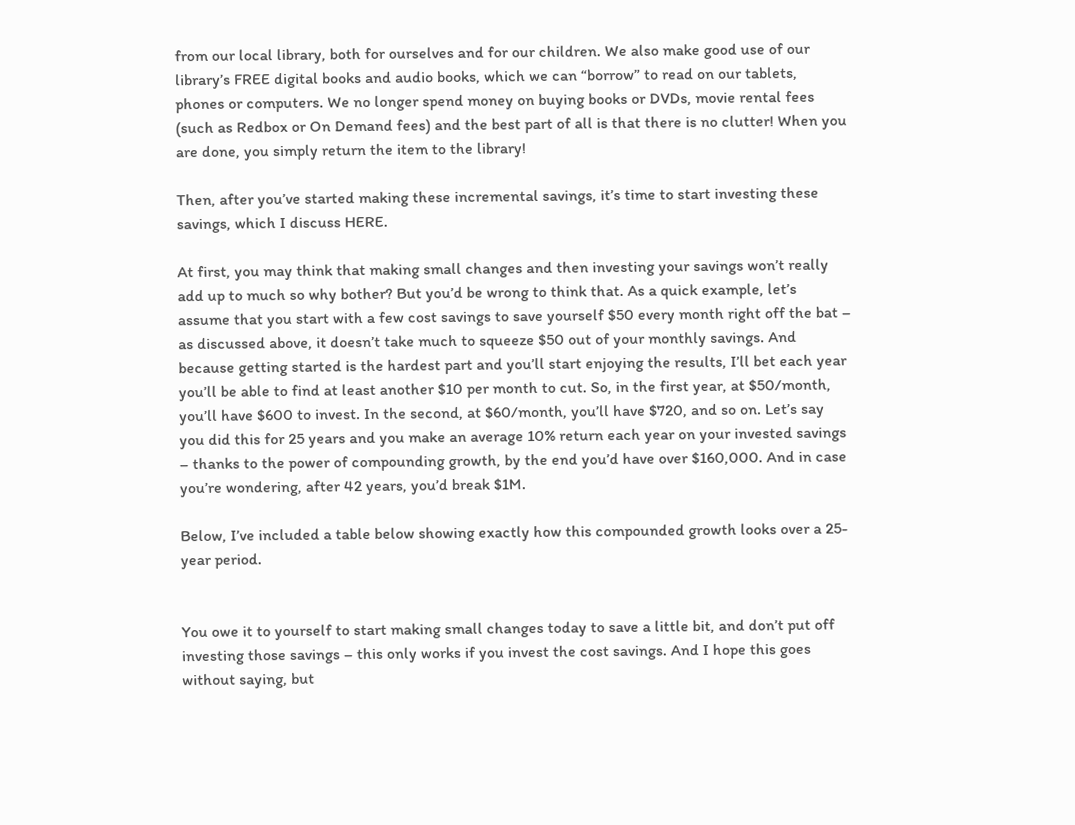from our local library, both for ourselves and for our children. We also make good use of our library’s FREE digital books and audio books, which we can “borrow” to read on our tablets, phones or computers. We no longer spend money on buying books or DVDs, movie rental fees (such as Redbox or On Demand fees) and the best part of all is that there is no clutter! When you are done, you simply return the item to the library!

Then, after you’ve started making these incremental savings, it’s time to start investing these savings, which I discuss HERE.

At first, you may think that making small changes and then investing your savings won’t really add up to much so why bother? But you’d be wrong to think that. As a quick example, let’s assume that you start with a few cost savings to save yourself $50 every month right off the bat – as discussed above, it doesn’t take much to squeeze $50 out of your monthly savings. And because getting started is the hardest part and you’ll start enjoying the results, I’ll bet each year you’ll be able to find at least another $10 per month to cut. So, in the first year, at $50/month, you’ll have $600 to invest. In the second, at $60/month, you’ll have $720, and so on. Let’s say you did this for 25 years and you make an average 10% return each year on your invested savings – thanks to the power of compounding growth, by the end you’d have over $160,000. And in case you’re wondering, after 42 years, you’d break $1M.

Below, I’ve included a table below showing exactly how this compounded growth looks over a 25-year period.


You owe it to yourself to start making small changes today to save a little bit, and don’t put off investing those savings – this only works if you invest the cost savings. And I hope this goes without saying, but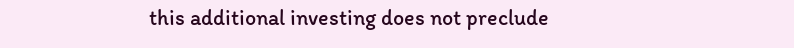this additional investing does not preclude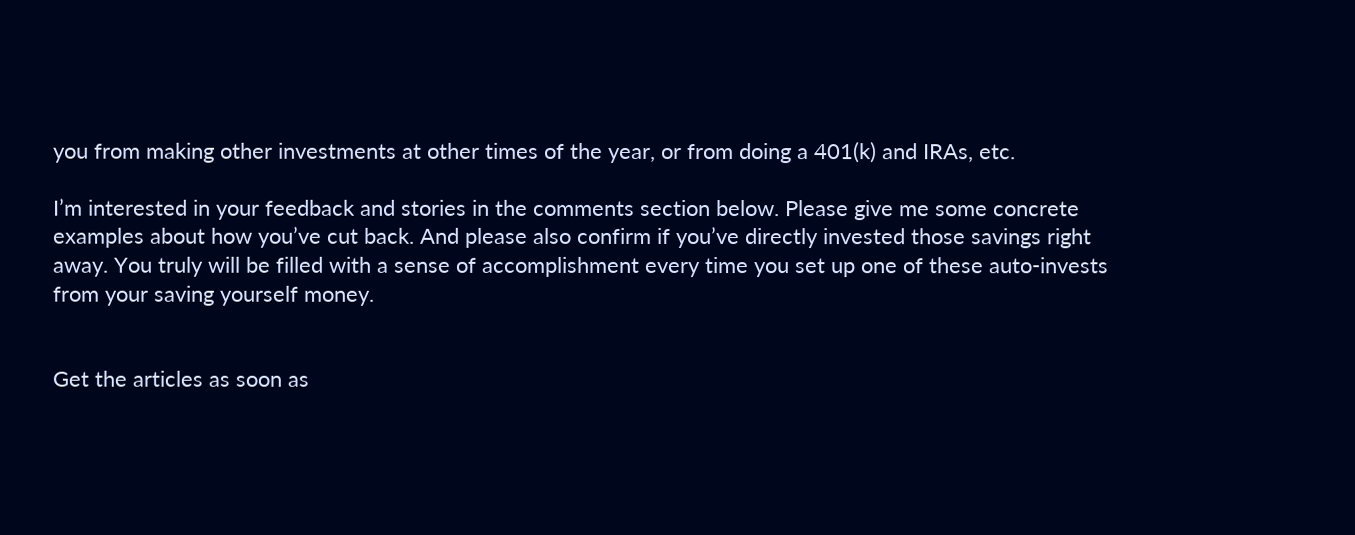you from making other investments at other times of the year, or from doing a 401(k) and IRAs, etc.

I’m interested in your feedback and stories in the comments section below. Please give me some concrete examples about how you’ve cut back. And please also confirm if you’ve directly invested those savings right away. You truly will be filled with a sense of accomplishment every time you set up one of these auto-invests from your saving yourself money.


Get the articles as soon as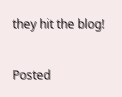they hit the blog!

Posted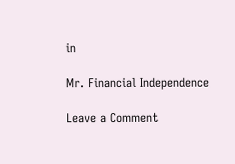in

Mr. Financial Independence

Leave a Comment